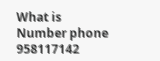What is Number phone 958117142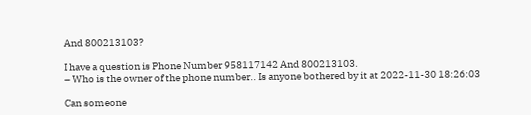And 800213103?

I have a question is Phone Number 958117142 And 800213103.
– Who is the owner of the phone number.. Is anyone bothered by it at 2022-11-30 18:26:03

Can someone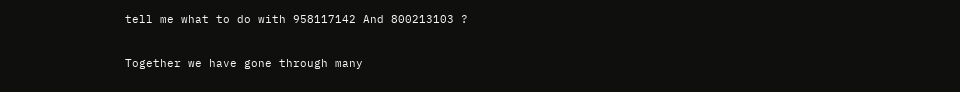tell me what to do with 958117142 And 800213103 ?

Together we have gone through many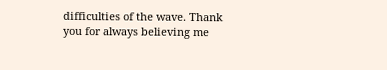difficulties of the wave. Thank you for always believing me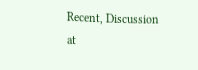Recent, Discussion at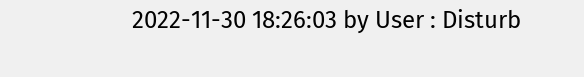2022-11-30 18:26:03 by User : Disturb